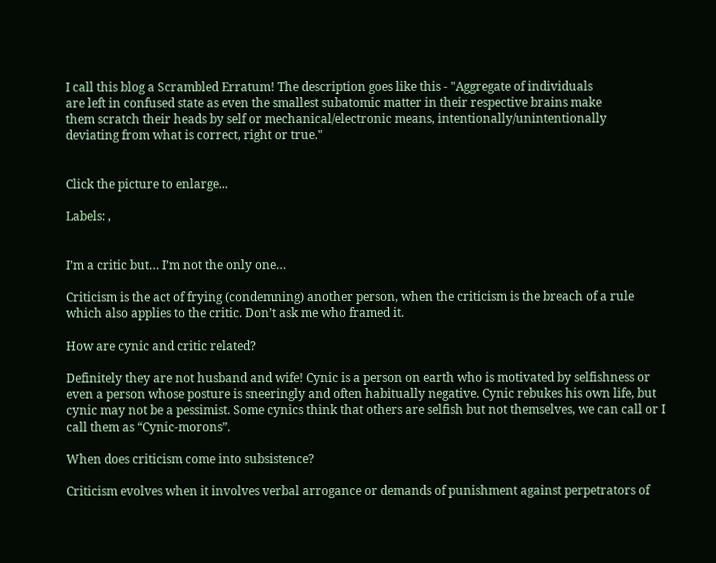I call this blog a Scrambled Erratum! The description goes like this - "Aggregate of individuals
are left in confused state as even the smallest subatomic matter in their respective brains make
them scratch their heads by self or mechanical/electronic means, intentionally/unintentionally
deviating from what is correct, right or true."


Click the picture to enlarge...

Labels: ,


I’m a critic but… I’m not the only one…

Criticism is the act of frying (condemning) another person, when the criticism is the breach of a rule which also applies to the critic. Don’t ask me who framed it.

How are cynic and critic related?

Definitely they are not husband and wife! Cynic is a person on earth who is motivated by selfishness or even a person whose posture is sneeringly and often habitually negative. Cynic rebukes his own life, but cynic may not be a pessimist. Some cynics think that others are selfish but not themselves, we can call or I call them as “Cynic-morons”.

When does criticism come into subsistence?

Criticism evolves when it involves verbal arrogance or demands of punishment against perpetrators of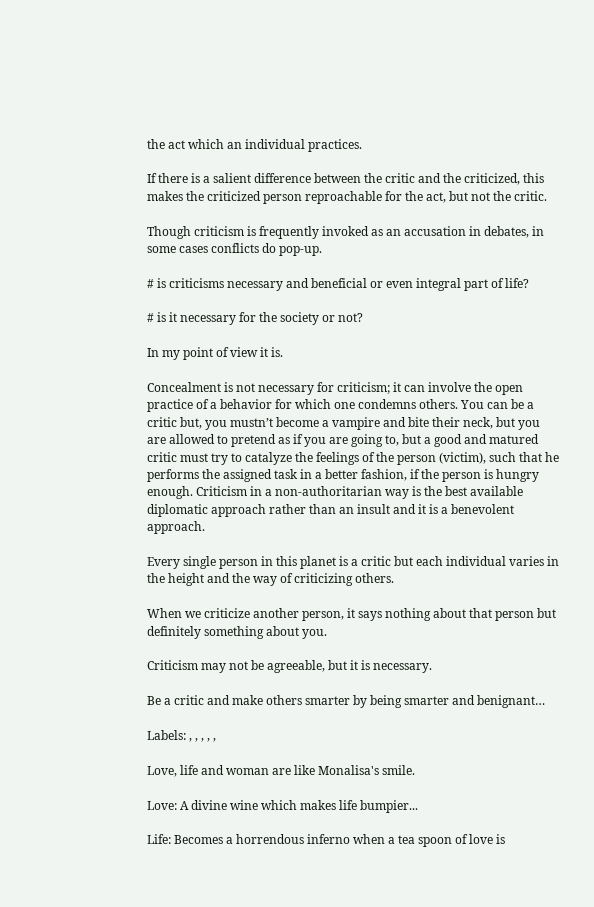the act which an individual practices.

If there is a salient difference between the critic and the criticized, this makes the criticized person reproachable for the act, but not the critic.

Though criticism is frequently invoked as an accusation in debates, in some cases conflicts do pop-up.

# is criticisms necessary and beneficial or even integral part of life?

# is it necessary for the society or not?

In my point of view it is.

Concealment is not necessary for criticism; it can involve the open practice of a behavior for which one condemns others. You can be a critic but, you mustn’t become a vampire and bite their neck, but you are allowed to pretend as if you are going to, but a good and matured critic must try to catalyze the feelings of the person (victim), such that he performs the assigned task in a better fashion, if the person is hungry enough. Criticism in a non-authoritarian way is the best available diplomatic approach rather than an insult and it is a benevolent approach.

Every single person in this planet is a critic but each individual varies in the height and the way of criticizing others.

When we criticize another person, it says nothing about that person but definitely something about you.

Criticism may not be agreeable, but it is necessary.

Be a critic and make others smarter by being smarter and benignant…

Labels: , , , , ,

Love, life and woman are like Monalisa's smile.

Love: A divine wine which makes life bumpier...

Life: Becomes a horrendous inferno when a tea spoon of love is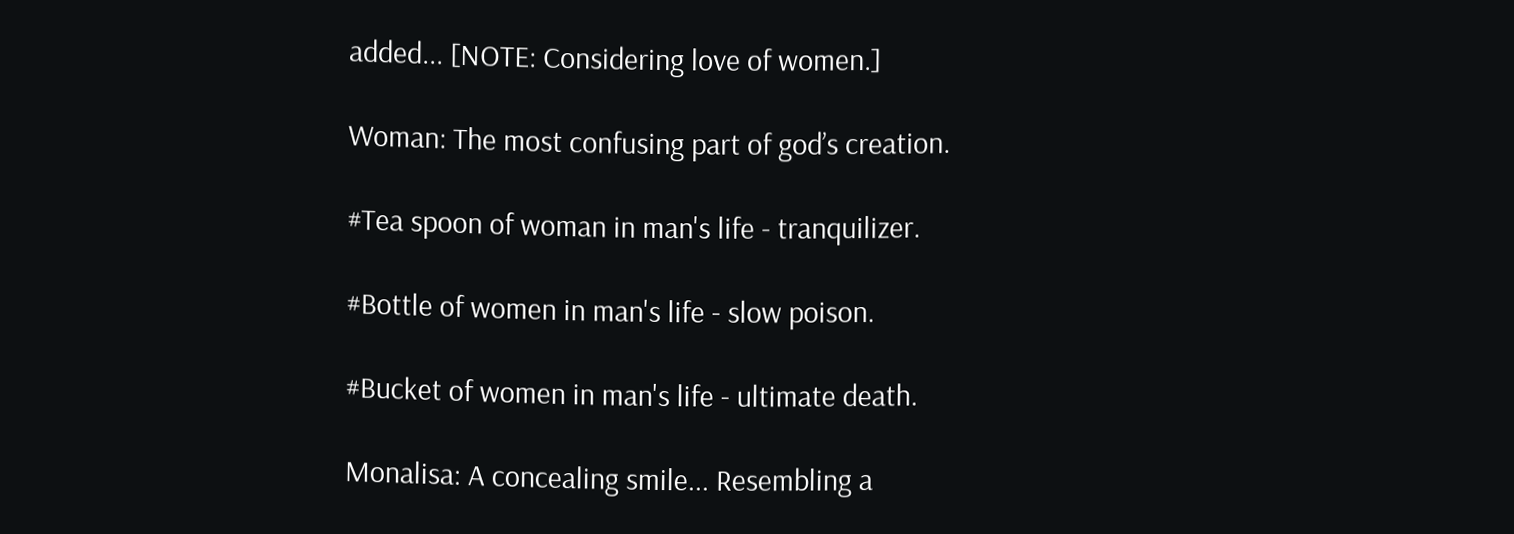added... [NOTE: Considering love of women.]

Woman: The most confusing part of god’s creation.

#Tea spoon of woman in man's life - tranquilizer.

#Bottle of women in man's life - slow poison.

#Bucket of women in man's life - ultimate death.

Monalisa: A concealing smile... Resembling a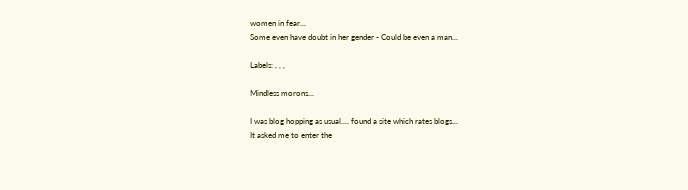women in fear...
Some even have doubt in her gender - Could be even a man...

Labels: , , ,

Mindless morons...

I was blog hopping as usual.... found a site which rates blogs...
It asked me to enter the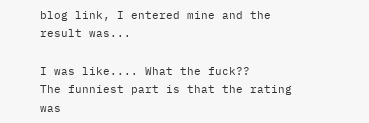blog link, I entered mine and the result was...

I was like.... What the fuck??
The funniest part is that the rating was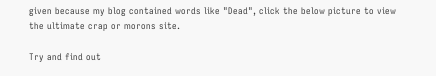given because my blog contained words like "Dead", click the below picture to view the ultimate crap or morons site.

Try and find out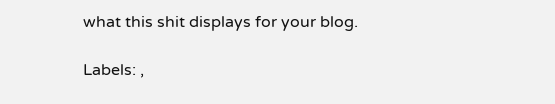what this shit displays for your blog.

Labels: ,